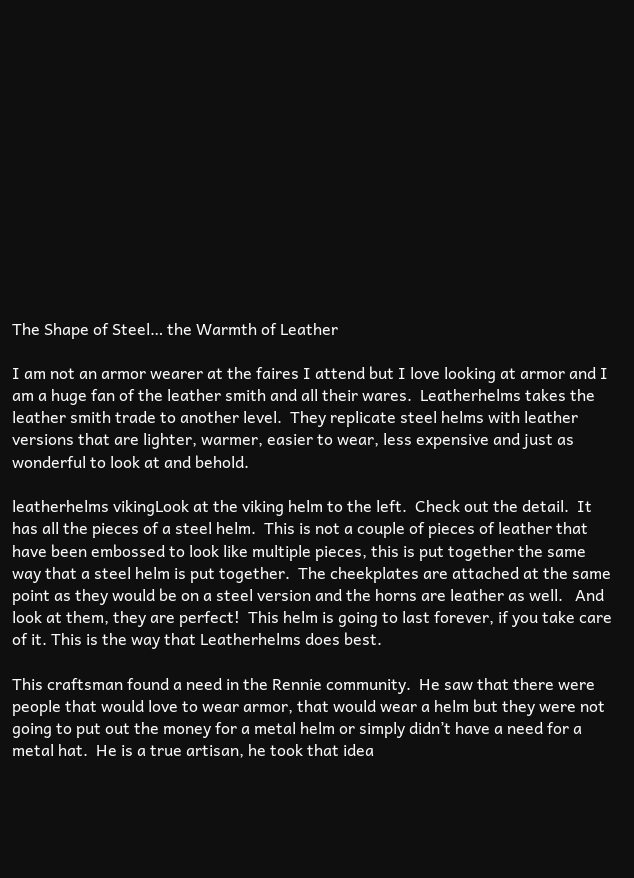The Shape of Steel… the Warmth of Leather

I am not an armor wearer at the faires I attend but I love looking at armor and I am a huge fan of the leather smith and all their wares.  Leatherhelms takes the leather smith trade to another level.  They replicate steel helms with leather versions that are lighter, warmer, easier to wear, less expensive and just as wonderful to look at and behold.

leatherhelms vikingLook at the viking helm to the left.  Check out the detail.  It has all the pieces of a steel helm.  This is not a couple of pieces of leather that have been embossed to look like multiple pieces, this is put together the same way that a steel helm is put together.  The cheekplates are attached at the same point as they would be on a steel version and the horns are leather as well.   And look at them, they are perfect!  This helm is going to last forever, if you take care of it. This is the way that Leatherhelms does best.

This craftsman found a need in the Rennie community.  He saw that there were people that would love to wear armor, that would wear a helm but they were not going to put out the money for a metal helm or simply didn’t have a need for a metal hat.  He is a true artisan, he took that idea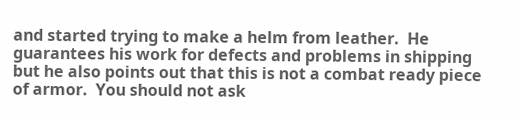and started trying to make a helm from leather.  He guarantees his work for defects and problems in shipping but he also points out that this is not a combat ready piece of armor.  You should not ask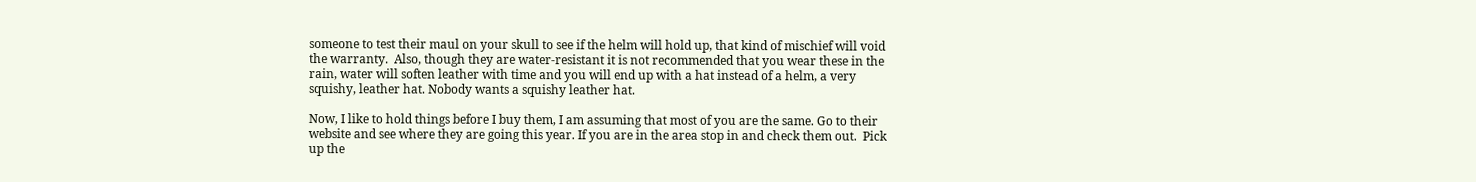someone to test their maul on your skull to see if the helm will hold up, that kind of mischief will void the warranty.  Also, though they are water-resistant it is not recommended that you wear these in the rain, water will soften leather with time and you will end up with a hat instead of a helm, a very squishy, leather hat. Nobody wants a squishy leather hat.

Now, I like to hold things before I buy them, I am assuming that most of you are the same. Go to their website and see where they are going this year. If you are in the area stop in and check them out.  Pick up the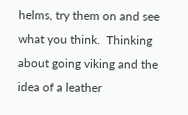helms, try them on and see what you think.  Thinking about going viking and the idea of a leather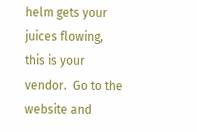helm gets your juices flowing, this is your vendor.  Go to the website and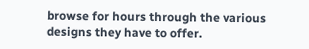browse for hours through the various designs they have to offer.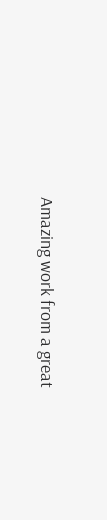Amazing work from a great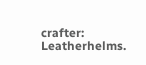crafter: Leatherhelms.